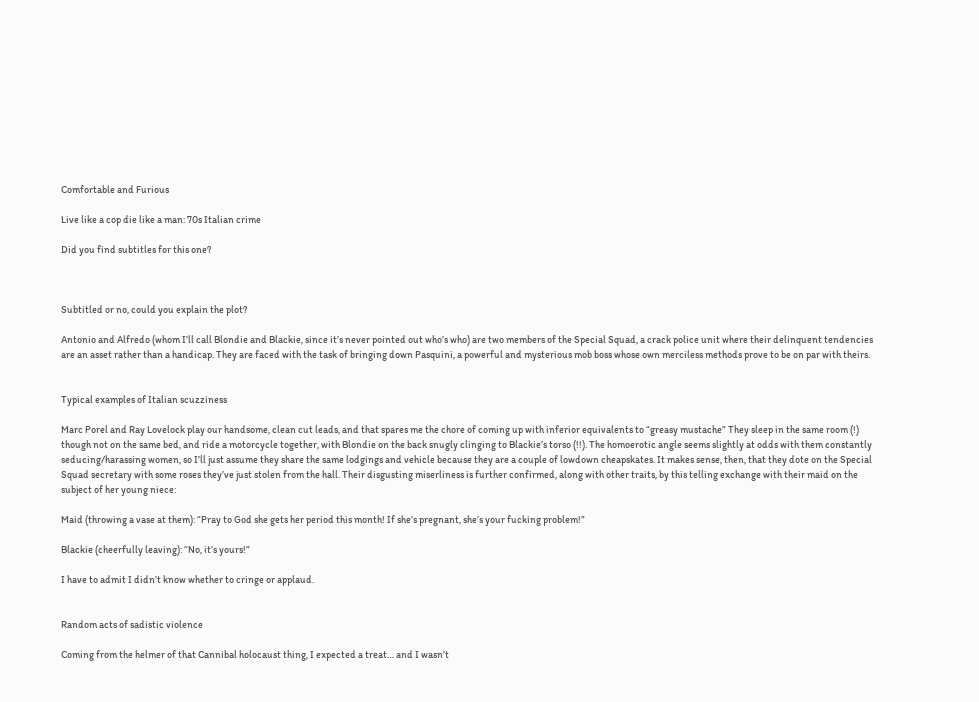Comfortable and Furious

Live like a cop die like a man: 70s Italian crime

Did you find subtitles for this one?



Subtitled or no, could you explain the plot?

Antonio and Alfredo (whom I’ll call Blondie and Blackie, since it’s never pointed out who’s who) are two members of the Special Squad, a crack police unit where their delinquent tendencies are an asset rather than a handicap. They are faced with the task of bringing down Pasquini, a powerful and mysterious mob boss whose own merciless methods prove to be on par with theirs.


Typical examples of Italian scuzziness

Marc Porel and Ray Lovelock play our handsome, clean cut leads, and that spares me the chore of coming up with inferior equivalents to “greasy mustache” They sleep in the same room (!) though not on the same bed, and ride a motorcycle together, with Blondie on the back snugly clinging to Blackie’s torso (!!). The homoerotic angle seems slightly at odds with them constantly seducing/harassing women, so I’ll just assume they share the same lodgings and vehicle because they are a couple of lowdown cheapskates. It makes sense, then, that they dote on the Special Squad secretary with some roses they’ve just stolen from the hall. Their disgusting miserliness is further confirmed, along with other traits, by this telling exchange with their maid on the subject of her young niece:

Maid (throwing a vase at them): “Pray to God she gets her period this month! If she’s pregnant, she’s your fucking problem!”

Blackie (cheerfully leaving): “No, it’s yours!”

I have to admit I didn’t know whether to cringe or applaud.


Random acts of sadistic violence

Coming from the helmer of that Cannibal holocaust thing, I expected a treat… and I wasn’t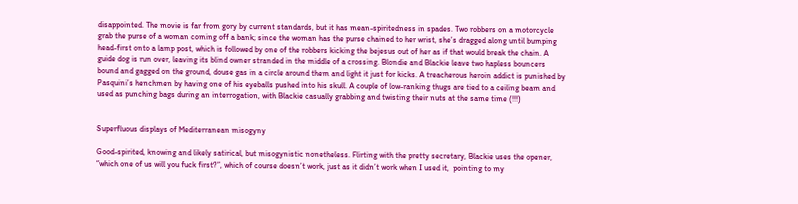disappointed. The movie is far from gory by current standards, but it has mean-spiritedness in spades. Two robbers on a motorcycle grab the purse of a woman coming off a bank; since the woman has the purse chained to her wrist, she’s dragged along until bumping head-first onto a lamp post, which is followed by one of the robbers kicking the bejesus out of her as if that would break the chain. A guide dog is run over, leaving its blind owner stranded in the middle of a crossing. Blondie and Blackie leave two hapless bouncers bound and gagged on the ground, douse gas in a circle around them and light it just for kicks. A treacherous heroin addict is punished by Pasquini’s henchmen by having one of his eyeballs pushed into his skull. A couple of low-ranking thugs are tied to a ceiling beam and used as punching bags during an interrogation, with Blackie casually grabbing and twisting their nuts at the same time (!!!)


Superfluous displays of Mediterranean misogyny

Good-spirited, knowing and likely satirical, but misogynistic nonetheless. Flirting with the pretty secretary, Blackie uses the opener, “which one of us will you fuck first?”, which of course doesn’t work, just as it didn’t work when I used it,  pointing to my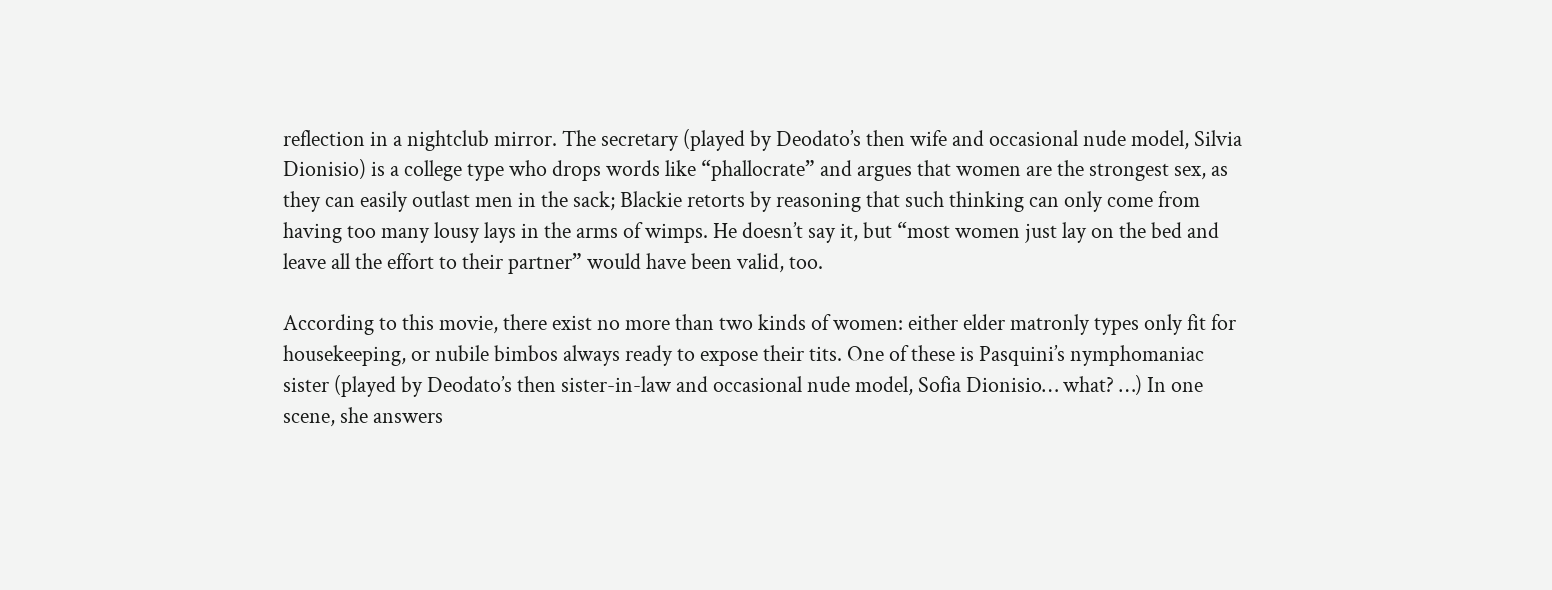reflection in a nightclub mirror. The secretary (played by Deodato’s then wife and occasional nude model, Silvia Dionisio) is a college type who drops words like “phallocrate” and argues that women are the strongest sex, as they can easily outlast men in the sack; Blackie retorts by reasoning that such thinking can only come from having too many lousy lays in the arms of wimps. He doesn’t say it, but “most women just lay on the bed and leave all the effort to their partner” would have been valid, too.

According to this movie, there exist no more than two kinds of women: either elder matronly types only fit for housekeeping, or nubile bimbos always ready to expose their tits. One of these is Pasquini’s nymphomaniac sister (played by Deodato’s then sister-in-law and occasional nude model, Sofia Dionisio… what? …) In one scene, she answers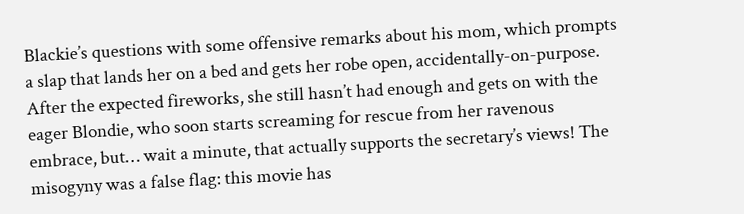Blackie’s questions with some offensive remarks about his mom, which prompts a slap that lands her on a bed and gets her robe open, accidentally-on-purpose. After the expected fireworks, she still hasn’t had enough and gets on with the eager Blondie, who soon starts screaming for rescue from her ravenous embrace, but… wait a minute, that actually supports the secretary’s views! The misogyny was a false flag: this movie has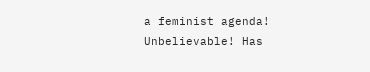a feminist agenda! Unbelievable! Has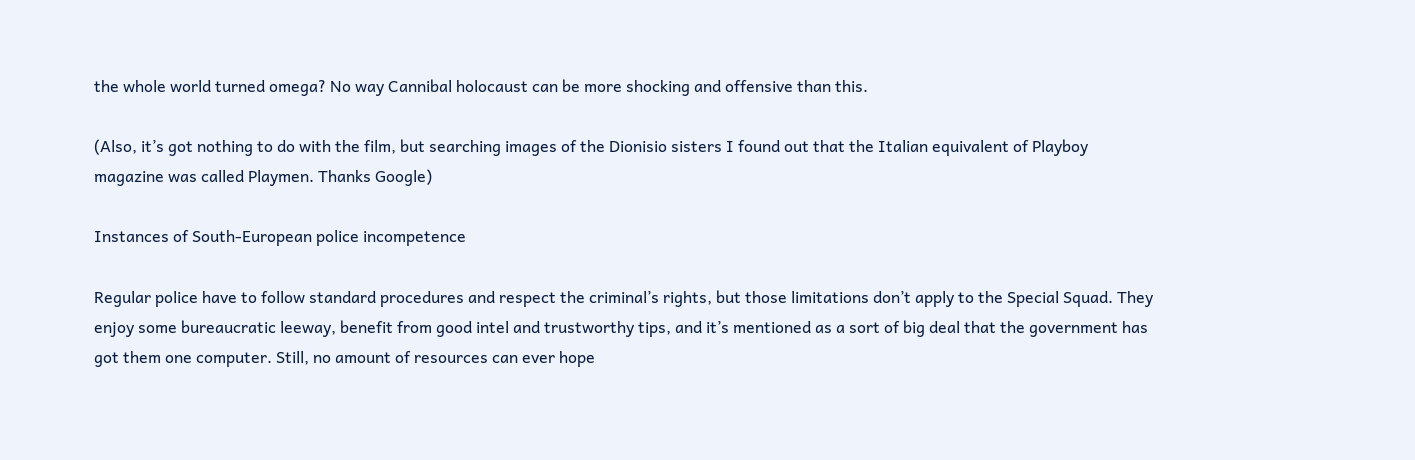the whole world turned omega? No way Cannibal holocaust can be more shocking and offensive than this.

(Also, it’s got nothing to do with the film, but searching images of the Dionisio sisters I found out that the Italian equivalent of Playboy magazine was called Playmen. Thanks Google)

Instances of South-European police incompetence

Regular police have to follow standard procedures and respect the criminal’s rights, but those limitations don’t apply to the Special Squad. They enjoy some bureaucratic leeway, benefit from good intel and trustworthy tips, and it’s mentioned as a sort of big deal that the government has got them one computer. Still, no amount of resources can ever hope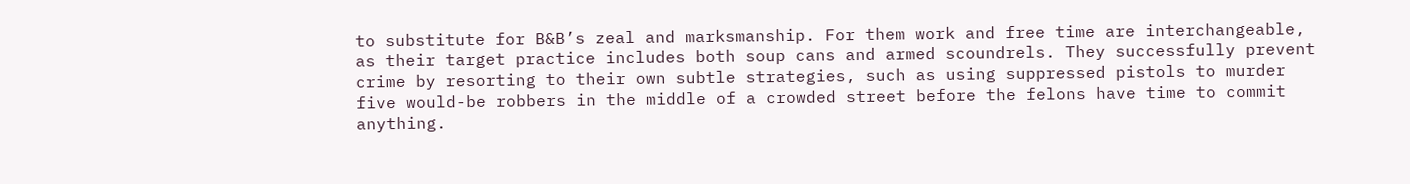to substitute for B&B’s zeal and marksmanship. For them work and free time are interchangeable, as their target practice includes both soup cans and armed scoundrels. They successfully prevent crime by resorting to their own subtle strategies, such as using suppressed pistols to murder five would-be robbers in the middle of a crowded street before the felons have time to commit anything.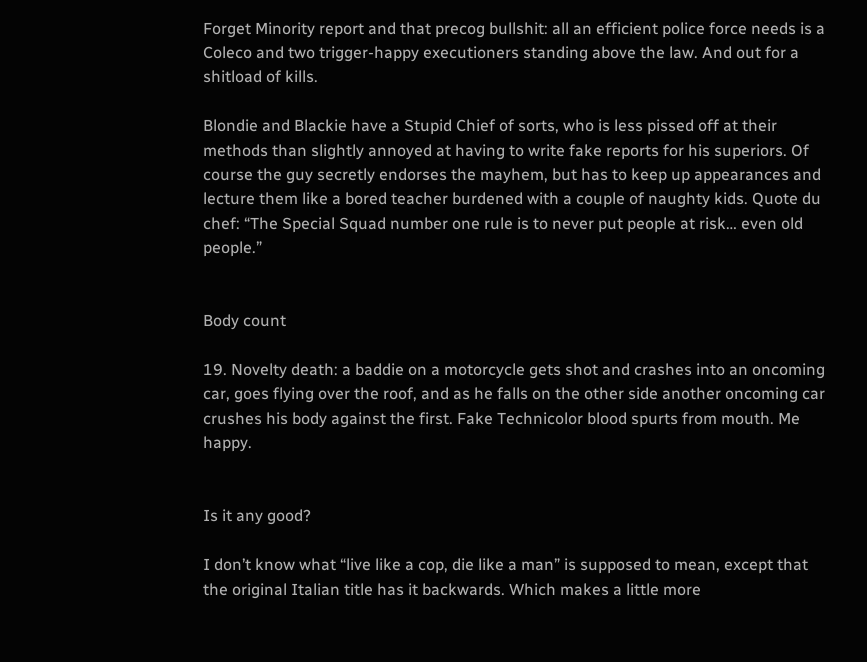Forget Minority report and that precog bullshit: all an efficient police force needs is a Coleco and two trigger-happy executioners standing above the law. And out for a shitload of kills.

Blondie and Blackie have a Stupid Chief of sorts, who is less pissed off at their methods than slightly annoyed at having to write fake reports for his superiors. Of course the guy secretly endorses the mayhem, but has to keep up appearances and lecture them like a bored teacher burdened with a couple of naughty kids. Quote du chef: “The Special Squad number one rule is to never put people at risk… even old people.”


Body count

19. Novelty death: a baddie on a motorcycle gets shot and crashes into an oncoming car, goes flying over the roof, and as he falls on the other side another oncoming car crushes his body against the first. Fake Technicolor blood spurts from mouth. Me happy.


Is it any good?

I don’t know what “live like a cop, die like a man” is supposed to mean, except that the original Italian title has it backwards. Which makes a little more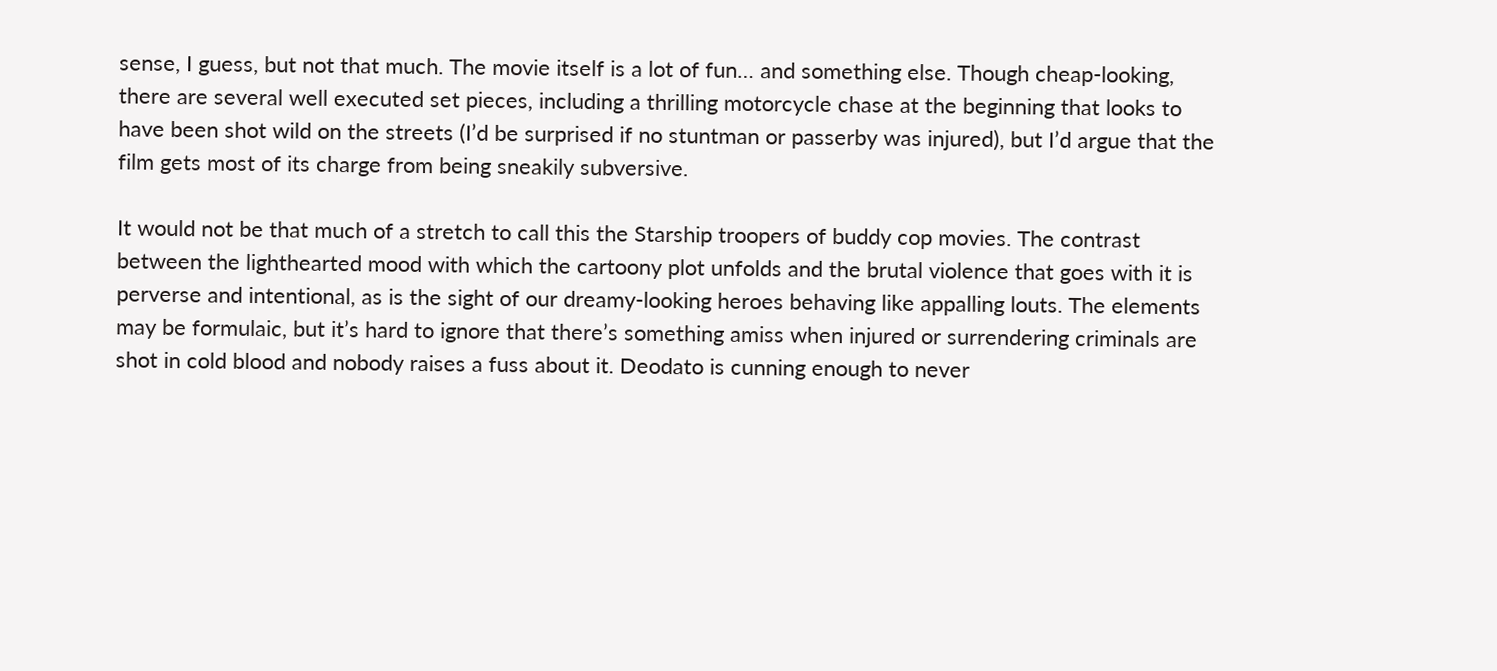sense, I guess, but not that much. The movie itself is a lot of fun… and something else. Though cheap-looking, there are several well executed set pieces, including a thrilling motorcycle chase at the beginning that looks to have been shot wild on the streets (I’d be surprised if no stuntman or passerby was injured), but I’d argue that the film gets most of its charge from being sneakily subversive.

It would not be that much of a stretch to call this the Starship troopers of buddy cop movies. The contrast between the lighthearted mood with which the cartoony plot unfolds and the brutal violence that goes with it is perverse and intentional, as is the sight of our dreamy-looking heroes behaving like appalling louts. The elements may be formulaic, but it’s hard to ignore that there’s something amiss when injured or surrendering criminals are shot in cold blood and nobody raises a fuss about it. Deodato is cunning enough to never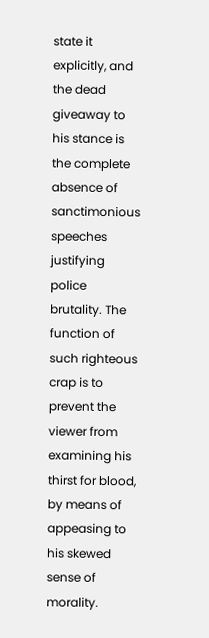state it explicitly, and the dead giveaway to his stance is the complete absence of sanctimonious speeches justifying police brutality. The function of such righteous crap is to prevent the viewer from examining his thirst for blood, by means of appeasing to his skewed sense of morality.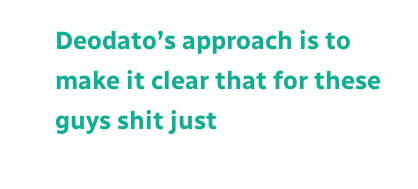Deodato’s approach is to make it clear that for these guys shit just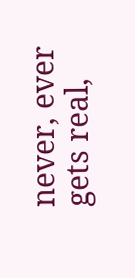never, ever gets real,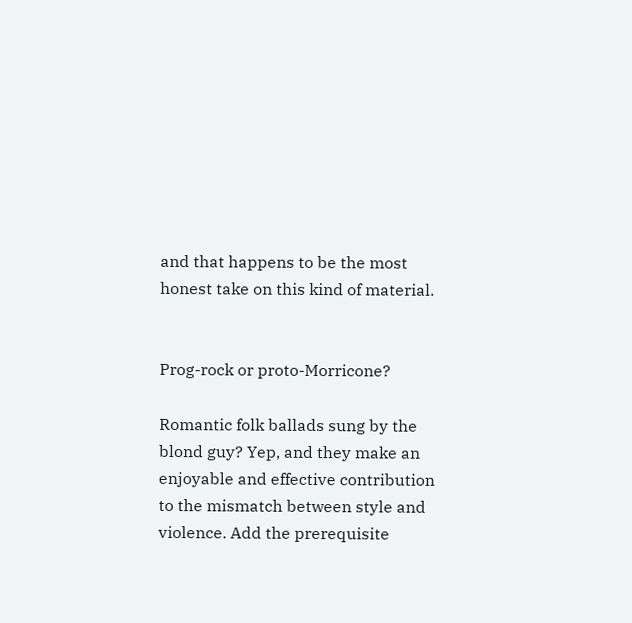and that happens to be the most honest take on this kind of material.


Prog-rock or proto-Morricone?

Romantic folk ballads sung by the blond guy? Yep, and they make an enjoyable and effective contribution to the mismatch between style and violence. Add the prerequisite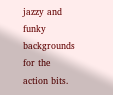jazzy and funky backgrounds for the action bits.